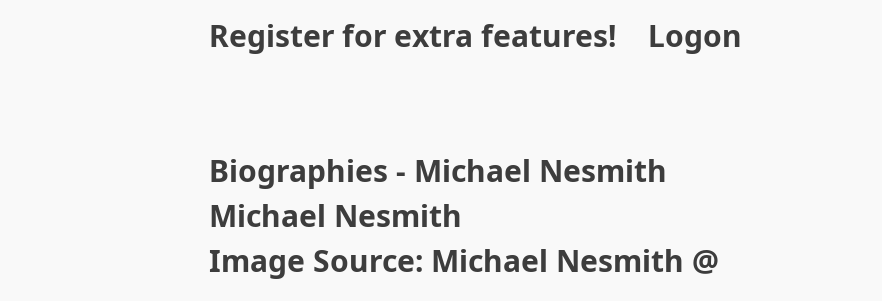Register for extra features!    Logon


Biographies - Michael Nesmith
Michael Nesmith
Image Source: Michael Nesmith @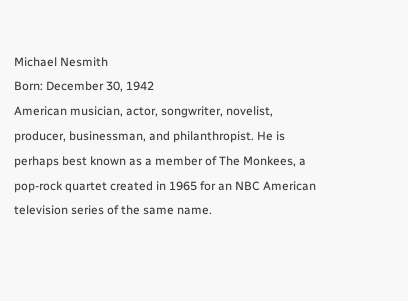Michael Nesmith
Born: December 30, 1942
American musician, actor, songwriter, novelist, producer, businessman, and philanthropist. He is perhaps best known as a member of The Monkees, a pop-rock quartet created in 1965 for an NBC American television series of the same name.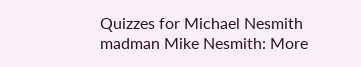Quizzes for Michael Nesmith
madman Mike Nesmith: More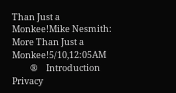Than Just a Monkee!Mike Nesmith: More Than Just a Monkee!5/10,12:05AM
         ®    Introduction    Privacy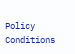Policy    Conditions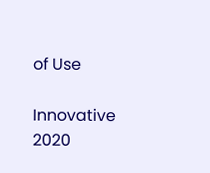of Use

Innovative 2020